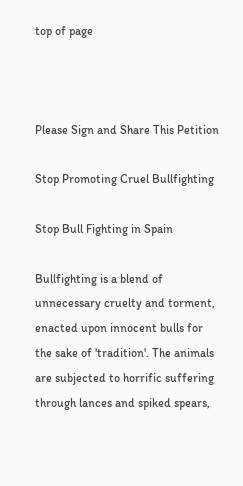top of page



Please Sign and Share This Petition

Stop Promoting Cruel Bullfighting

Stop Bull Fighting in Spain

Bullfighting is a blend of unnecessary cruelty and torment, enacted upon innocent bulls for the sake of 'tradition'. The animals are subjected to horrific suffering through lances and spiked spears,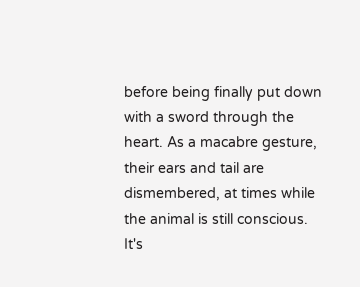before being finally put down with a sword through the heart. As a macabre gesture, their ears and tail are dismembered, at times while the animal is still conscious. It's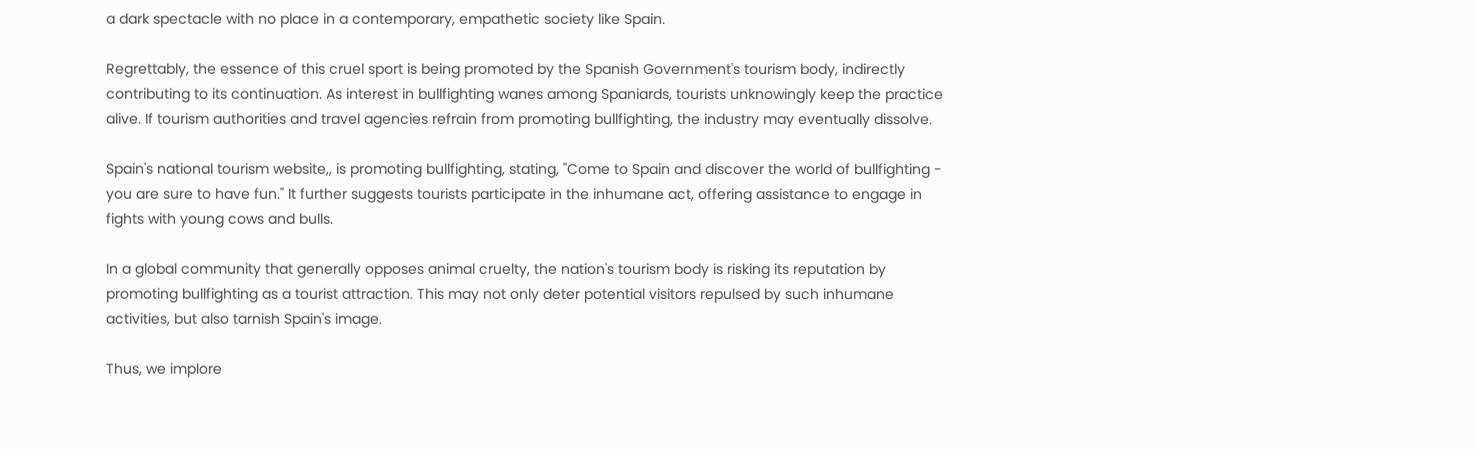a dark spectacle with no place in a contemporary, empathetic society like Spain.

Regrettably, the essence of this cruel sport is being promoted by the Spanish Government's tourism body, indirectly contributing to its continuation. As interest in bullfighting wanes among Spaniards, tourists unknowingly keep the practice alive. If tourism authorities and travel agencies refrain from promoting bullfighting, the industry may eventually dissolve.

Spain's national tourism website,, is promoting bullfighting, stating, "Come to Spain and discover the world of bullfighting - you are sure to have fun." It further suggests tourists participate in the inhumane act, offering assistance to engage in fights with young cows and bulls.

In a global community that generally opposes animal cruelty, the nation's tourism body is risking its reputation by promoting bullfighting as a tourist attraction. This may not only deter potential visitors repulsed by such inhumane activities, but also tarnish Spain's image.

Thus, we implore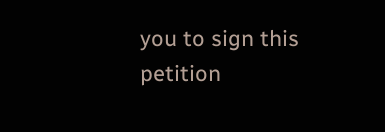you to sign this petition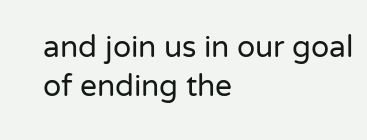and join us in our goal of ending the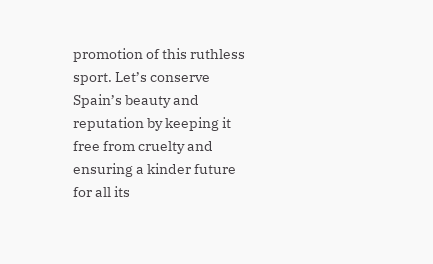promotion of this ruthless sport. Let’s conserve Spain’s beauty and reputation by keeping it free from cruelty and ensuring a kinder future for all its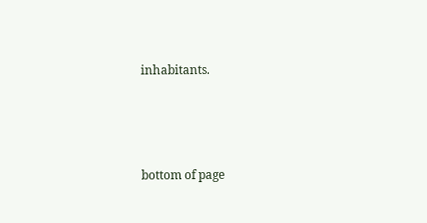inhabitants.




bottom of page